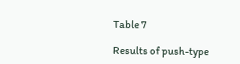Table 7

Results of push-type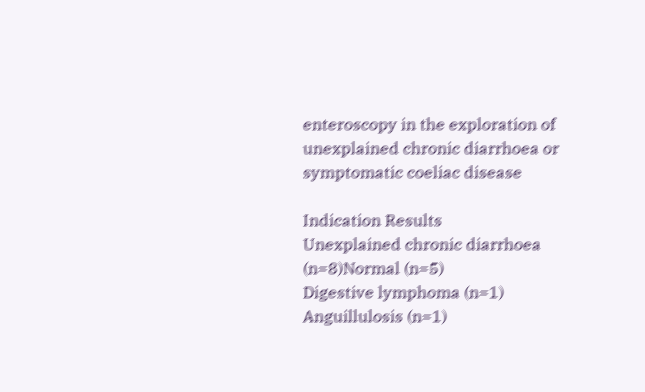enteroscopy in the exploration of unexplained chronic diarrhoea or symptomatic coeliac disease

Indication Results
Unexplained chronic diarrhoea (n=8)Normal (n=5)
Digestive lymphoma (n=1)
Anguillulosis (n=1)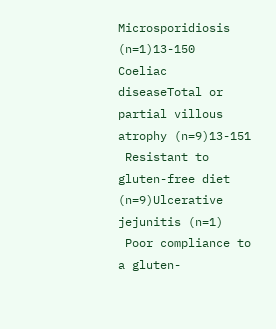Microsporidiosis (n=1)13-150
Coeliac diseaseTotal or partial villous atrophy (n=9)13-151
 Resistant to gluten-free diet (n=9)Ulcerative jejunitis (n=1)
 Poor compliance to a gluten-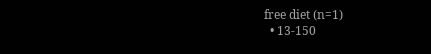free diet (n=1)
  • 13-150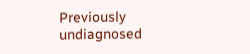Previously undiagnosed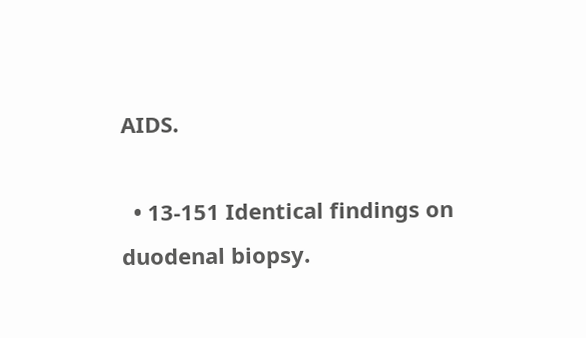AIDS.

  • 13-151 Identical findings on duodenal biopsy.